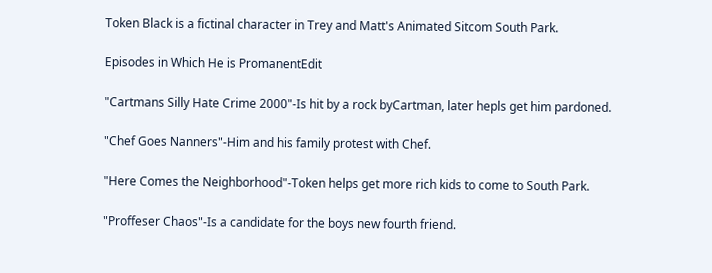Token Black is a fictinal character in Trey and Matt's Animated Sitcom South Park.

Episodes in Which He is PromanentEdit

"Cartmans Silly Hate Crime 2000"-Is hit by a rock byCartman, later hepls get him pardoned.

"Chef Goes Nanners"-Him and his family protest with Chef.

"Here Comes the Neighborhood"-Token helps get more rich kids to come to South Park.

"Proffeser Chaos"-Is a candidate for the boys new fourth friend.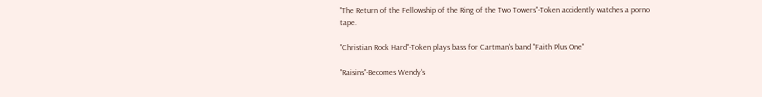"The Return of the Fellowship of the Ring of the Two Towers"-Token accidently watches a porno tape.

"Christian Rock Hard"-Token plays bass for Cartman's band "Faith Plus One"

"Raisins"-Becomes Wendy's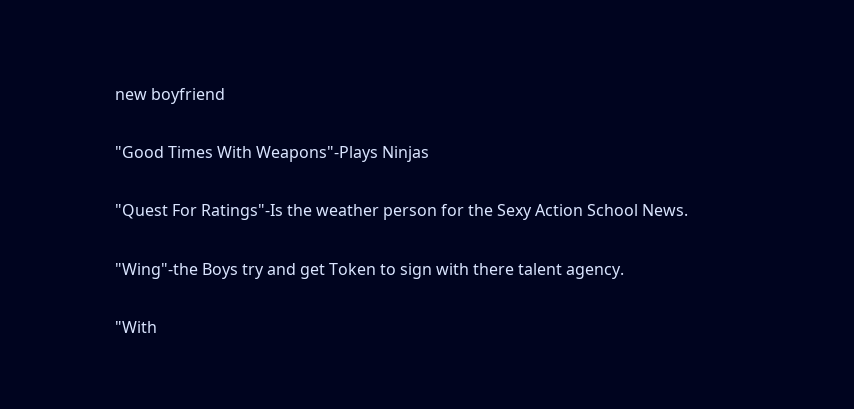new boyfriend

"Good Times With Weapons"-Plays Ninjas

"Quest For Ratings"-Is the weather person for the Sexy Action School News.

"Wing"-the Boys try and get Token to sign with there talent agency.

"With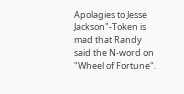Apolagies to Jesse Jackson"-Token is mad that Randy said the N-word on "Wheel of Fortune".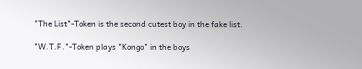"The List"-Token is the second cutest boy in the fake list.

"W.T.F."-Token plays "Kongo" in the boys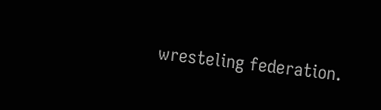wresteling federation.